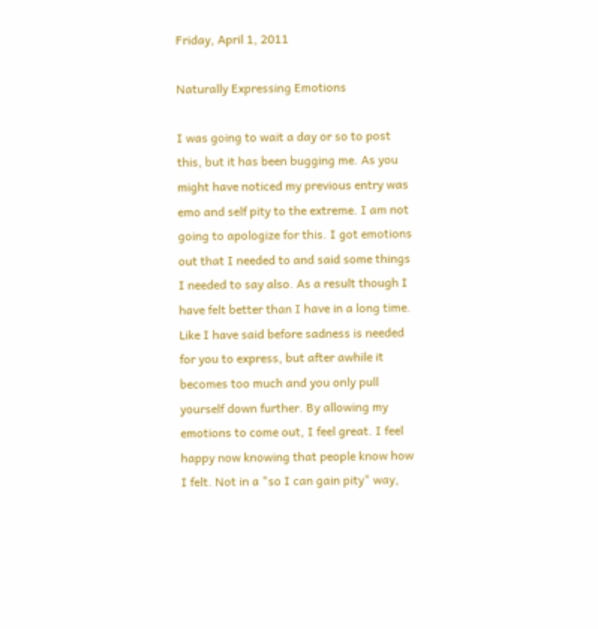Friday, April 1, 2011

Naturally Expressing Emotions

I was going to wait a day or so to post this, but it has been bugging me. As you might have noticed my previous entry was emo and self pity to the extreme. I am not going to apologize for this. I got emotions out that I needed to and said some things I needed to say also. As a result though I have felt better than I have in a long time. Like I have said before sadness is needed for you to express, but after awhile it becomes too much and you only pull yourself down further. By allowing my emotions to come out, I feel great. I feel happy now knowing that people know how I felt. Not in a "so I can gain pity" way,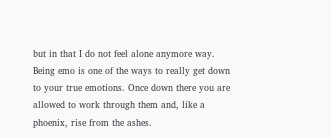but in that I do not feel alone anymore way. Being emo is one of the ways to really get down to your true emotions. Once down there you are allowed to work through them and, like a phoenix, rise from the ashes.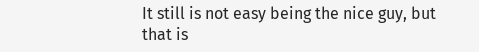It still is not easy being the nice guy, but that is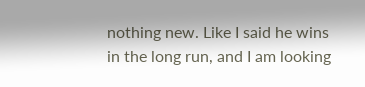nothing new. Like I said he wins in the long run, and I am looking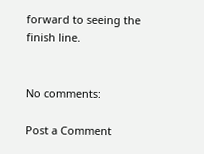forward to seeing the finish line.


No comments:

Post a Comment